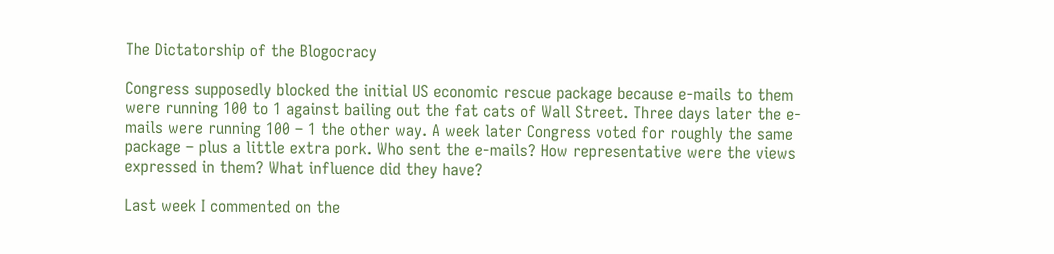The Dictatorship of the Blogocracy

Congress supposedly blocked the initial US economic rescue package because e-mails to them were running 100 to 1 against bailing out the fat cats of Wall Street. Three days later the e-mails were running 100 – 1 the other way. A week later Congress voted for roughly the same package – plus a little extra pork. Who sent the e-mails? How representative were the views expressed in them? What influence did they have?

Last week I commented on the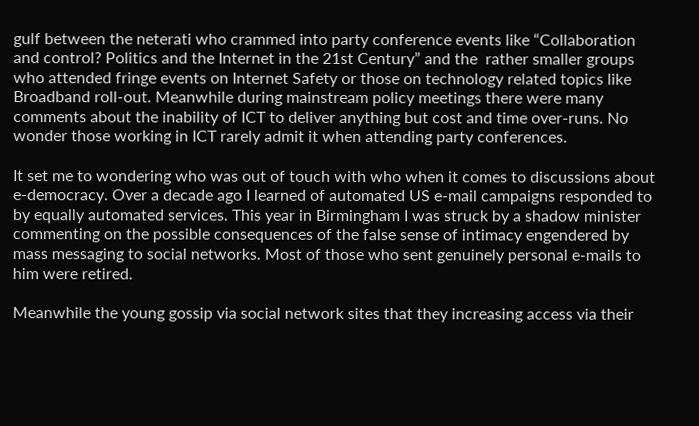gulf between the neterati who crammed into party conference events like “Collaboration and control? Politics and the Internet in the 21st Century” and the  rather smaller groups who attended fringe events on Internet Safety or those on technology related topics like Broadband roll-out. Meanwhile during mainstream policy meetings there were many comments about the inability of ICT to deliver anything but cost and time over-runs. No wonder those working in ICT rarely admit it when attending party conferences.

It set me to wondering who was out of touch with who when it comes to discussions about e-democracy. Over a decade ago I learned of automated US e-mail campaigns responded to by equally automated services. This year in Birmingham I was struck by a shadow minister commenting on the possible consequences of the false sense of intimacy engendered by mass messaging to social networks. Most of those who sent genuinely personal e-mails to him were retired.

Meanwhile the young gossip via social network sites that they increasing access via their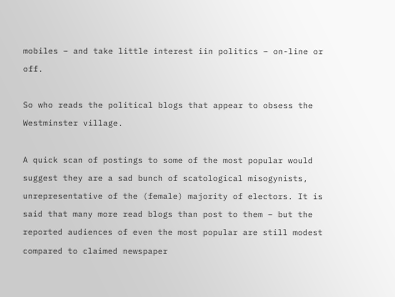mobiles – and take little interest iin politics – on-line or off.

So who reads the political blogs that appear to obsess the Westminster village.

A quick scan of postings to some of the most popular would suggest they are a sad bunch of scatological misogynists, unrepresentative of the (female) majority of electors. It is said that many more read blogs than post to them – but the reported audiences of even the most popular are still modest compared to claimed newspaper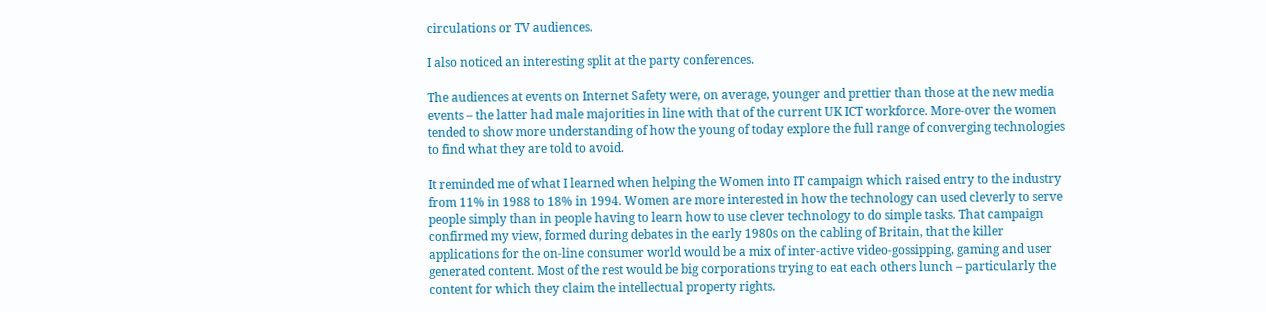circulations or TV audiences.

I also noticed an interesting split at the party conferences.

The audiences at events on Internet Safety were, on average, younger and prettier than those at the new media events – the latter had male majorities in line with that of the current UK ICT workforce. More-over the women tended to show more understanding of how the young of today explore the full range of converging technologies to find what they are told to avoid.

It reminded me of what I learned when helping the Women into IT campaign which raised entry to the industry from 11% in 1988 to 18% in 1994. Women are more interested in how the technology can used cleverly to serve people simply than in people having to learn how to use clever technology to do simple tasks. That campaign confirmed my view, formed during debates in the early 1980s on the cabling of Britain, that the killer applications for the on-line consumer world would be a mix of inter-active video-gossipping, gaming and user generated content. Most of the rest would be big corporations trying to eat each others lunch – particularly the content for which they claim the intellectual property rights.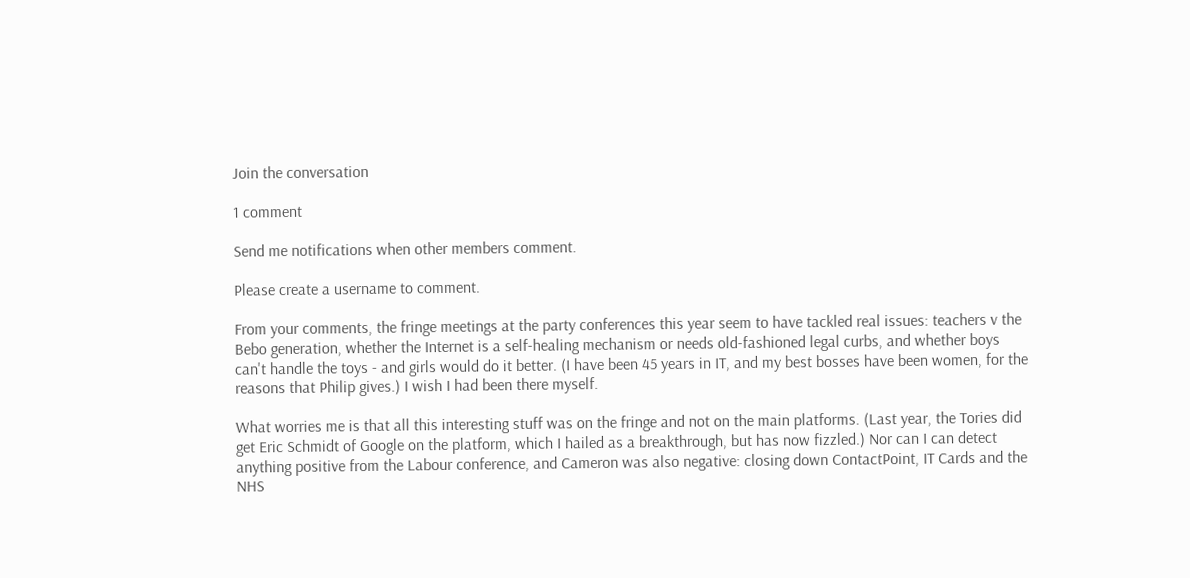Join the conversation

1 comment

Send me notifications when other members comment.

Please create a username to comment.

From your comments, the fringe meetings at the party conferences this year seem to have tackled real issues: teachers v the Bebo generation, whether the Internet is a self-healing mechanism or needs old-fashioned legal curbs, and whether boys can't handle the toys - and girls would do it better. (I have been 45 years in IT, and my best bosses have been women, for the reasons that Philip gives.) I wish I had been there myself.

What worries me is that all this interesting stuff was on the fringe and not on the main platforms. (Last year, the Tories did get Eric Schmidt of Google on the platform, which I hailed as a breakthrough, but has now fizzled.) Nor can I can detect anything positive from the Labour conference, and Cameron was also negative: closing down ContactPoint, IT Cards and the NHS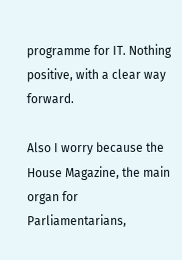programme for IT. Nothing positive, with a clear way forward.

Also I worry because the House Magazine, the main organ for Parliamentarians,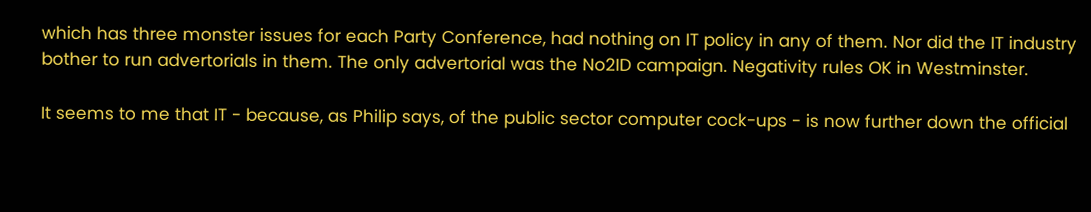which has three monster issues for each Party Conference, had nothing on IT policy in any of them. Nor did the IT industry bother to run advertorials in them. The only advertorial was the No2ID campaign. Negativity rules OK in Westminster.

It seems to me that IT - because, as Philip says, of the public sector computer cock-ups - is now further down the official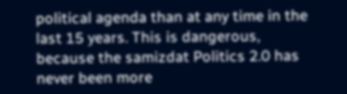political agenda than at any time in the last 15 years. This is dangerous, because the samizdat Politics 2.0 has never been more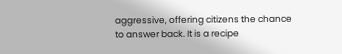aggressive, offering citizens the chance to answer back. It is a recipe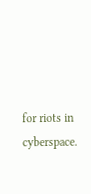for riots in cyberspace.